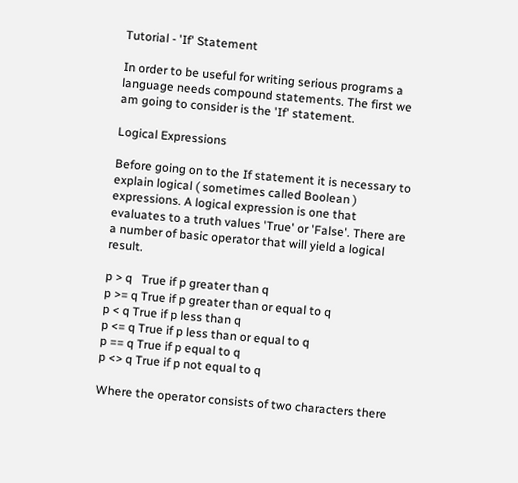Tutorial - 'If' Statement

In order to be useful for writing serious programs a language needs compound statements. The first we am going to consider is the 'If' statement.

Logical Expressions

Before going on to the If statement it is necessary to explain logical ( sometimes called Boolean ) expressions. A logical expression is one that evaluates to a truth values 'True' or 'False'. There are a number of basic operator that will yield a logical result.

p > q   True if p greater than q
p >= q True if p greater than or equal to q
p < q True if p less than q
p <= q True if p less than or equal to q
p == q True if p equal to q
p <> q True if p not equal to q

Where the operator consists of two characters there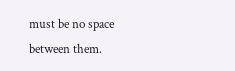must be no space between them.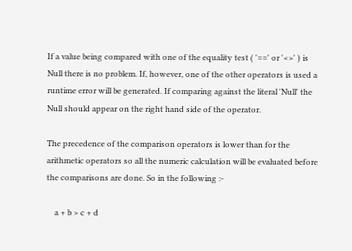If a value being compared with one of the equality test ( '==' or '<>' ) is Null there is no problem. If, however, one of the other operators is used a runtime error will be generated. If comparing against the literal 'Null' the Null should appear on the right hand side of the operator.

The precedence of the comparison operators is lower than for the arithmetic operators so all the numeric calculation will be evaluated before the comparisons are done. So in the following :-

    a + b > c + d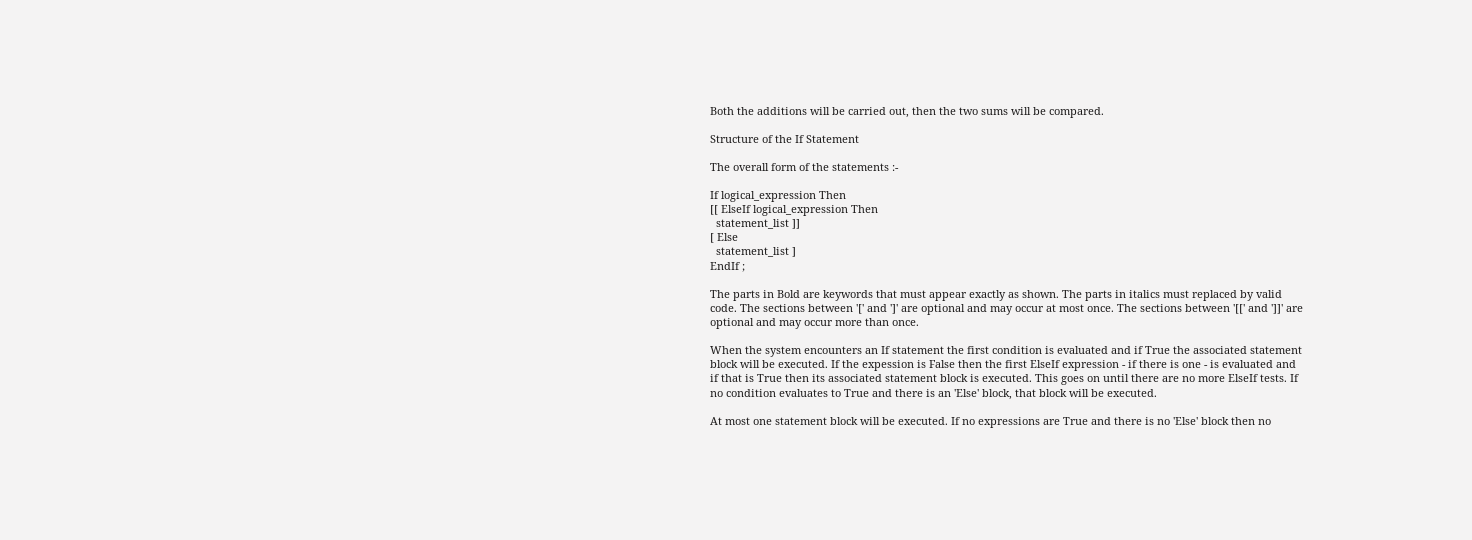Both the additions will be carried out, then the two sums will be compared.

Structure of the If Statement

The overall form of the statements :-

If logical_expression Then
[[ ElseIf logical_expression Then
  statement_list ]]
[ Else
  statement_list ]
EndIf ;

The parts in Bold are keywords that must appear exactly as shown. The parts in italics must replaced by valid code. The sections between '[' and ']' are optional and may occur at most once. The sections between '[[' and ']]' are optional and may occur more than once.

When the system encounters an If statement the first condition is evaluated and if True the associated statement block will be executed. If the expession is False then the first ElseIf expression - if there is one - is evaluated and if that is True then its associated statement block is executed. This goes on until there are no more ElseIf tests. If no condition evaluates to True and there is an 'Else' block, that block will be executed.

At most one statement block will be executed. If no expressions are True and there is no 'Else' block then no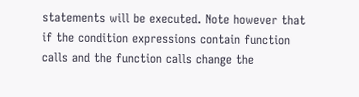statements will be executed. Note however that if the condition expressions contain function calls and the function calls change the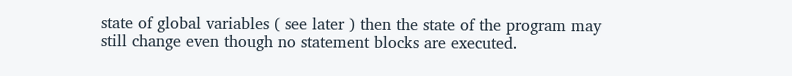state of global variables ( see later ) then the state of the program may still change even though no statement blocks are executed.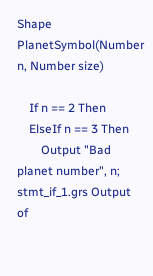Shape PlanetSymbol(Number n, Number size)

    If n == 2 Then
    ElseIf n == 3 Then
        Output "Bad planet number", n;
stmt_if_1.grs Output of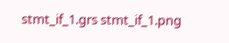stmt_if_1.grs stmt_if_1.png